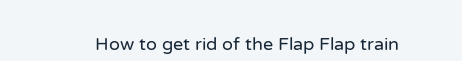How to get rid of the Flap Flap train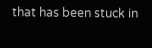that has been stuck in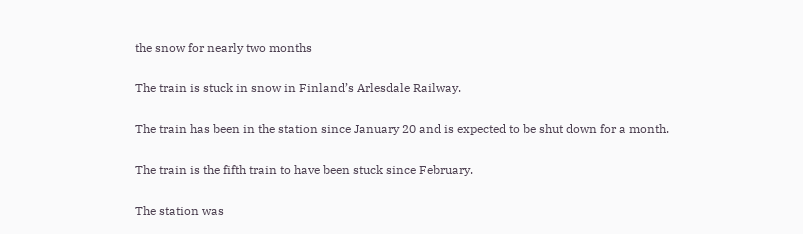the snow for nearly two months

The train is stuck in snow in Finland’s Arlesdale Railway.

The train has been in the station since January 20 and is expected to be shut down for a month.

The train is the fifth train to have been stuck since February.

The station was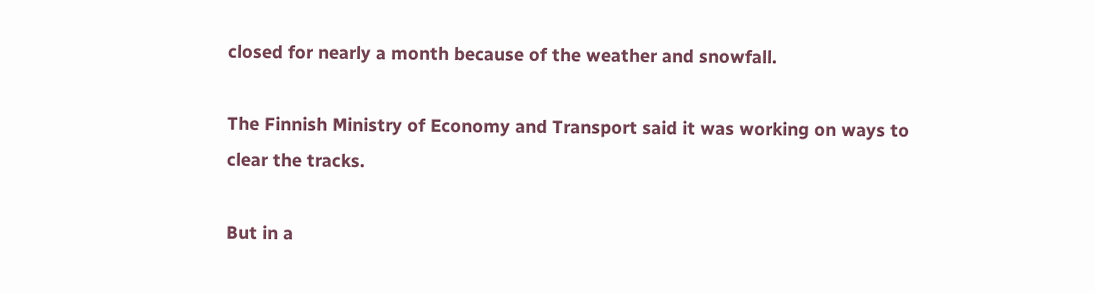closed for nearly a month because of the weather and snowfall.

The Finnish Ministry of Economy and Transport said it was working on ways to clear the tracks.

But in a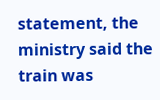statement, the ministry said the train was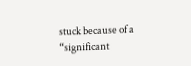stuck because of a “significant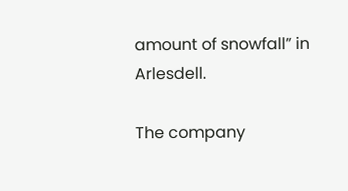amount of snowfall” in Arlesdell.

The company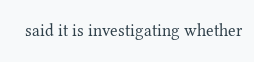said it is investigating whether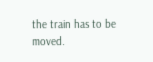the train has to be moved.